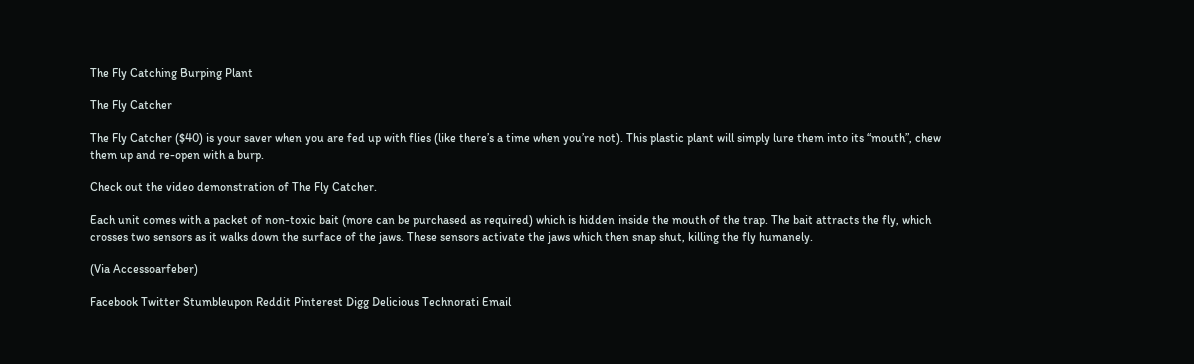The Fly Catching Burping Plant

The Fly Catcher

The Fly Catcher ($40) is your saver when you are fed up with flies (like there’s a time when you’re not). This plastic plant will simply lure them into its “mouth”, chew them up and re-open with a burp.

Check out the video demonstration of The Fly Catcher.

Each unit comes with a packet of non-toxic bait (more can be purchased as required) which is hidden inside the mouth of the trap. The bait attracts the fly, which crosses two sensors as it walks down the surface of the jaws. These sensors activate the jaws which then snap shut, killing the fly humanely.

(Via Accessoarfeber)

Facebook Twitter Stumbleupon Reddit Pinterest Digg Delicious Technorati Email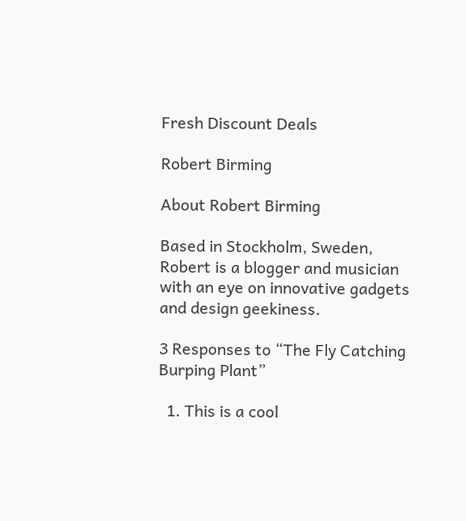Fresh Discount Deals

Robert Birming

About Robert Birming

Based in Stockholm, Sweden, Robert is a blogger and musician with an eye on innovative gadgets and design geekiness.

3 Responses to “The Fly Catching Burping Plant”

  1. This is a cool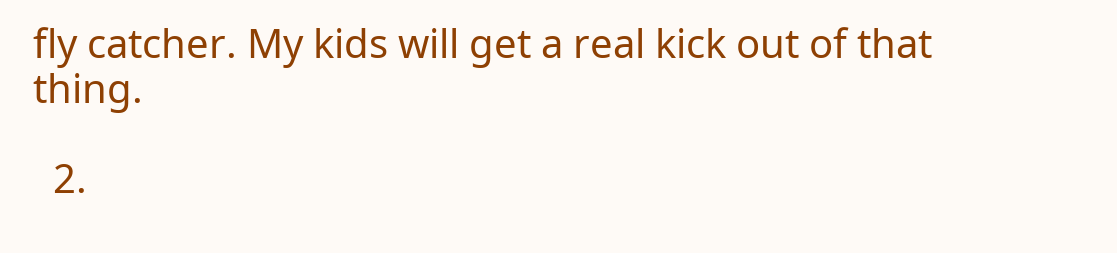fly catcher. My kids will get a real kick out of that thing.

  2.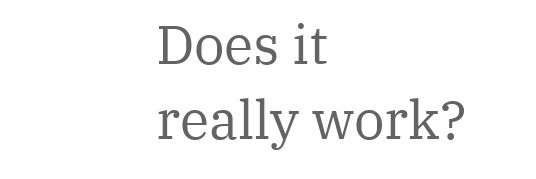Does it really work?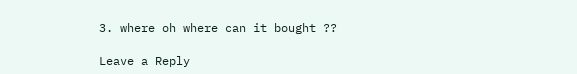3. where oh where can it bought ??

Leave a Reply